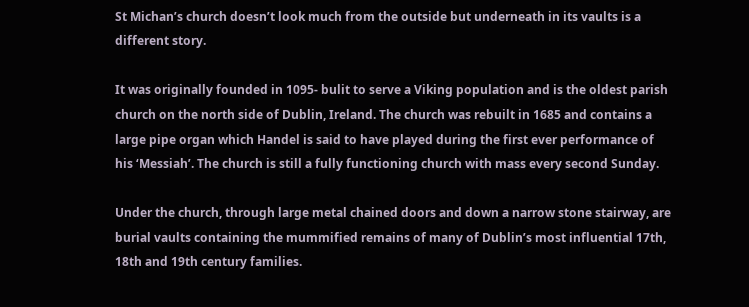St Michan’s church doesn’t look much from the outside but underneath in its vaults is a different story.

It was originally founded in 1095- bulit to serve a Viking population and is the oldest parish church on the north side of Dublin, Ireland. The church was rebuilt in 1685 and contains a large pipe organ which Handel is said to have played during the first ever performance of his ‘Messiah’. The church is still a fully functioning church with mass every second Sunday.

Under the church, through large metal chained doors and down a narrow stone stairway, are burial vaults containing the mummified remains of many of Dublin’s most influential 17th, 18th and 19th century families.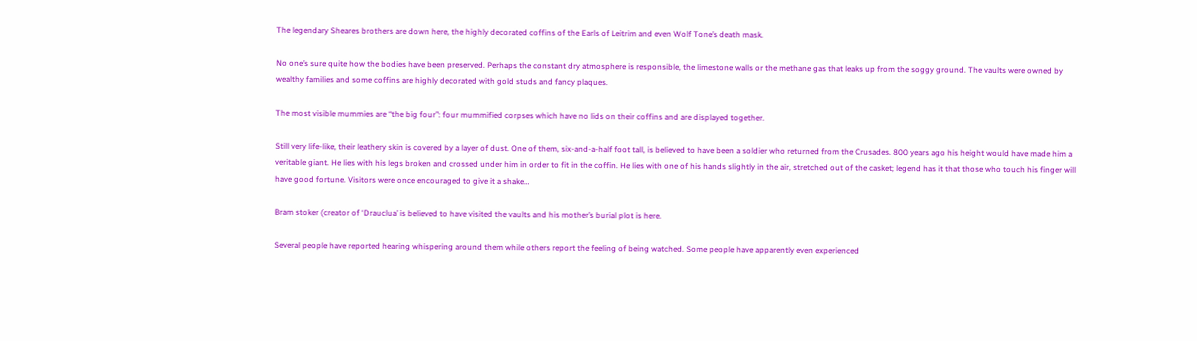The legendary Sheares brothers are down here, the highly decorated coffins of the Earls of Leitrim and even Wolf Tone’s death mask.

No one’s sure quite how the bodies have been preserved. Perhaps the constant dry atmosphere is responsible, the limestone walls or the methane gas that leaks up from the soggy ground. The vaults were owned by wealthy families and some coffins are highly decorated with gold studs and fancy plaques.

The most visible mummies are “the big four”: four mummified corpses which have no lids on their coffins and are displayed together.

Still very life-like, their leathery skin is covered by a layer of dust. One of them, six-and-a-half foot tall, is believed to have been a soldier who returned from the Crusades. 800 years ago his height would have made him a veritable giant. He lies with his legs broken and crossed under him in order to fit in the coffin. He lies with one of his hands slightly in the air, stretched out of the casket; legend has it that those who touch his finger will have good fortune. Visitors were once encouraged to give it a shake…

Bram stoker (creator of ‘Drauclua’ is believed to have visited the vaults and his mother’s burial plot is here.

Several people have reported hearing whispering around them while others report the feeling of being watched. Some people have apparently even experienced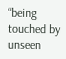“being touched by unseen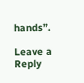hands”.

Leave a Reply